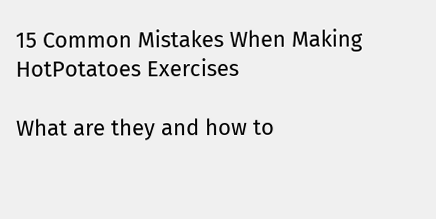15 Common Mistakes When Making HotPotatoes Exercises

What are they and how to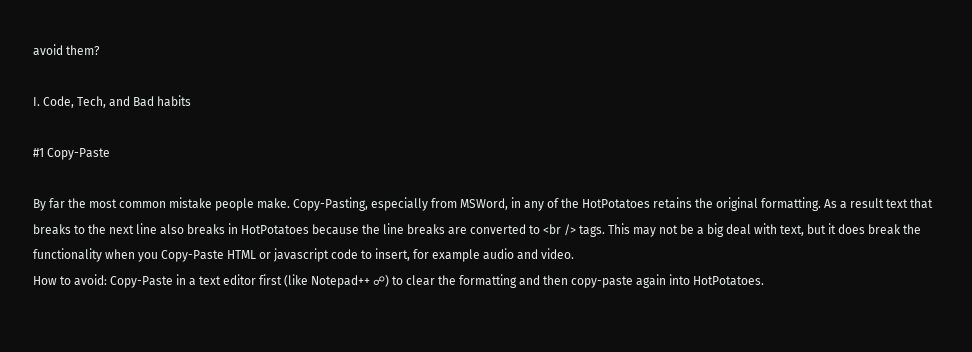avoid them?

I. Code, Tech, and Bad habits

#1 Copy-Paste

By far the most common mistake people make. Copy-Pasting, especially from MSWord, in any of the HotPotatoes retains the original formatting. As a result text that breaks to the next line also breaks in HotPotatoes because the line breaks are converted to <br /> tags. This may not be a big deal with text, but it does break the functionality when you Copy-Paste HTML or javascript code to insert, for example audio and video.
How to avoid: Copy-Paste in a text editor first (like Notepad++ ☍) to clear the formatting and then copy-paste again into HotPotatoes.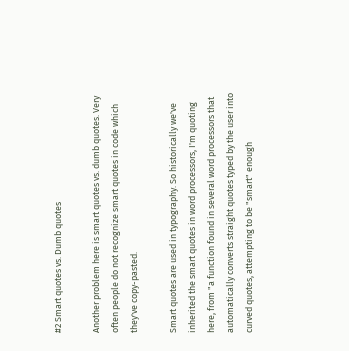#2 Smart quotes vs. Dumb quotes

Another problem here is smart quotes vs. dumb quotes. Very often people do not recognize smart quotes in code which they've copy-pasted.

Smart quotes are used in typography. So historically we've inherited the smart quotes in word processors, I'm quoting here, from "a function found in several word processors that automatically converts straight quotes typed by the user into curved quotes, attempting to be "smart" enough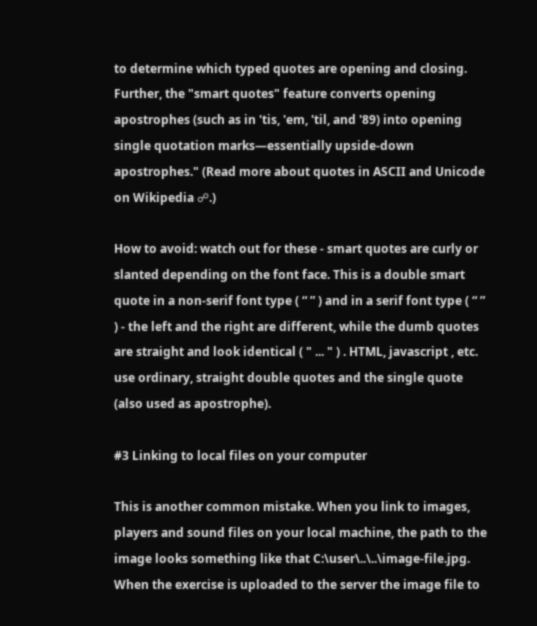to determine which typed quotes are opening and closing. Further, the "smart quotes" feature converts opening apostrophes (such as in 'tis, 'em, 'til, and '89) into opening single quotation marks—essentially upside-down apostrophes." (Read more about quotes in ASCII and Unicode on Wikipedia ☍.)

How to avoid: watch out for these - smart quotes are curly or slanted depending on the font face. This is a double smart quote in a non-serif font type ( “ ” ) and in a serif font type ( “ ” ) - the left and the right are different, while the dumb quotes are straight and look identical ( " ... " ) . HTML, javascript , etc. use ordinary, straight double quotes and the single quote (also used as apostrophe).

#3 Linking to local files on your computer

This is another common mistake. When you link to images, players and sound files on your local machine, the path to the image looks something like that C:\user\..\..\image-file.jpg. When the exercise is uploaded to the server the image file to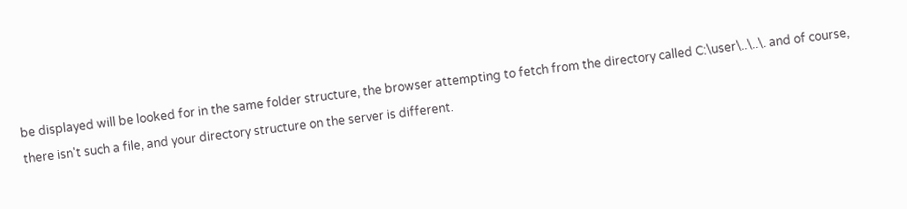be displayed will be looked for in the same folder structure, the browser attempting to fetch from the directory called C:\user\..\..\. and of course, there isn't such a file, and your directory structure on the server is different.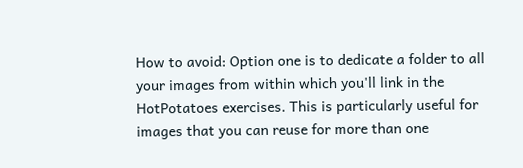How to avoid: Option one is to dedicate a folder to all your images from within which you'll link in the HotPotatoes exercises. This is particularly useful for images that you can reuse for more than one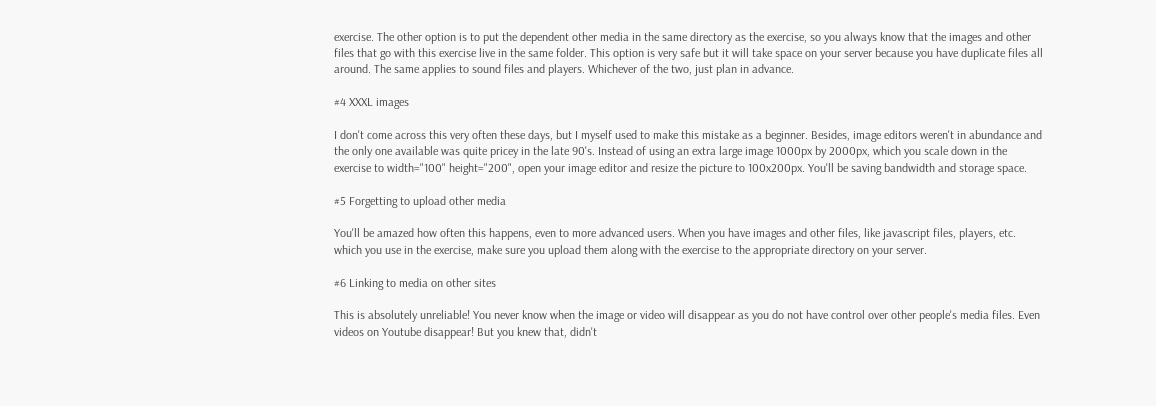exercise. The other option is to put the dependent other media in the same directory as the exercise, so you always know that the images and other files that go with this exercise live in the same folder. This option is very safe but it will take space on your server because you have duplicate files all around. The same applies to sound files and players. Whichever of the two, just plan in advance.

#4 XXXL images

I don't come across this very often these days, but I myself used to make this mistake as a beginner. Besides, image editors weren't in abundance and the only one available was quite pricey in the late 90's. Instead of using an extra large image 1000px by 2000px, which you scale down in the exercise to width="100" height="200", open your image editor and resize the picture to 100x200px. You'll be saving bandwidth and storage space.

#5 Forgetting to upload other media

You'll be amazed how often this happens, even to more advanced users. When you have images and other files, like javascript files, players, etc. which you use in the exercise, make sure you upload them along with the exercise to the appropriate directory on your server.

#6 Linking to media on other sites

This is absolutely unreliable! You never know when the image or video will disappear as you do not have control over other people's media files. Even videos on Youtube disappear! But you knew that, didn't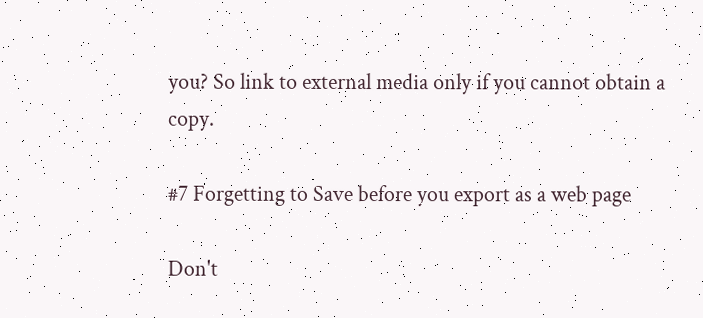you? So link to external media only if you cannot obtain a copy.

#7 Forgetting to Save before you export as a web page

Don't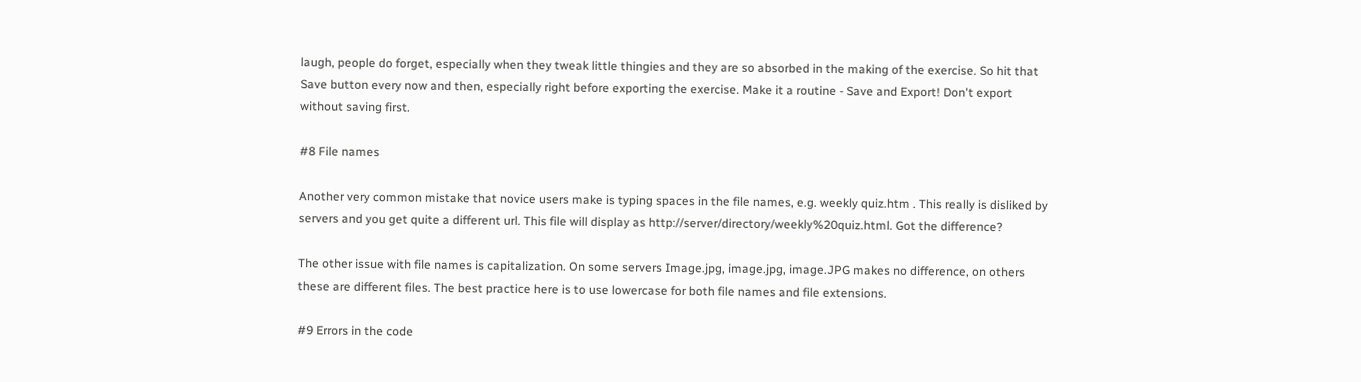laugh, people do forget, especially when they tweak little thingies and they are so absorbed in the making of the exercise. So hit that Save button every now and then, especially right before exporting the exercise. Make it a routine - Save and Export! Don't export without saving first.

#8 File names

Another very common mistake that novice users make is typing spaces in the file names, e.g. weekly quiz.htm . This really is disliked by servers and you get quite a different url. This file will display as http://server/directory/weekly%20quiz.html. Got the difference?

The other issue with file names is capitalization. On some servers Image.jpg, image.jpg, image.JPG makes no difference, on others these are different files. The best practice here is to use lowercase for both file names and file extensions.

#9 Errors in the code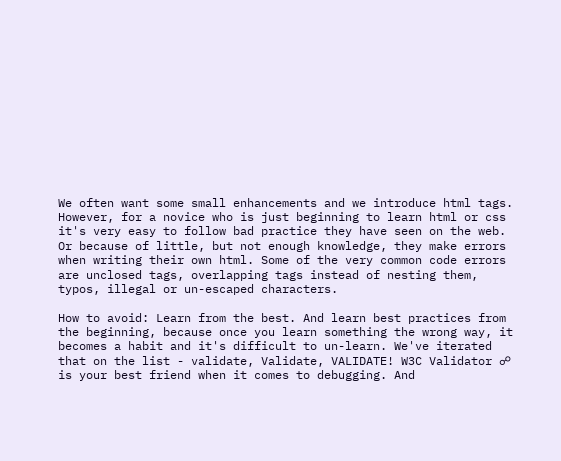We often want some small enhancements and we introduce html tags. However, for a novice who is just beginning to learn html or css it's very easy to follow bad practice they have seen on the web. Or because of little, but not enough knowledge, they make errors when writing their own html. Some of the very common code errors are unclosed tags, overlapping tags instead of nesting them, typos, illegal or un-escaped characters.

How to avoid: Learn from the best. And learn best practices from the beginning, because once you learn something the wrong way, it becomes a habit and it's difficult to un-learn. We've iterated that on the list - validate, Validate, VALIDATE! W3C Validator ☍ is your best friend when it comes to debugging. And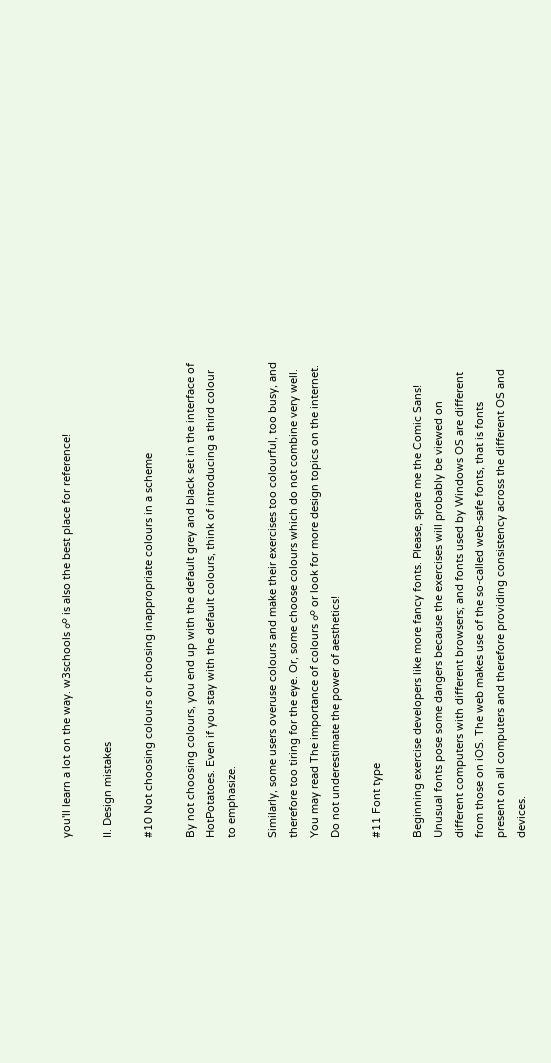you'll learn a lot on the way. w3schools ☍ is also the best place for reference!

II. Design mistakes

#10 Not choosing colours or choosing inappropriate colours in a scheme

By not choosing colours, you end up with the default grey and black set in the interface of HotPotatoes. Even if you stay with the default colours, think of introducing a third colour to emphasize.

Similarly, some users overuse colours and make their exercises too colourful, too busy, and therefore too tiring for the eye. Or, some choose colours which do not combine very well. You may read The importance of colours ☍ or look for more design topics on the internet. Do not underestimate the power of aesthetics!

#11 Font type

Beginning exercise developers like more fancy fonts. Please, spare me the Comic Sans! Unusual fonts pose some dangers because the exercises will probably be viewed on different computers with different browsers; and fonts used by Windows OS are different from those on iOS. The web makes use of the so-called web-safe fonts, that is fonts present on all computers and therefore providing consistency across the different OS and devices.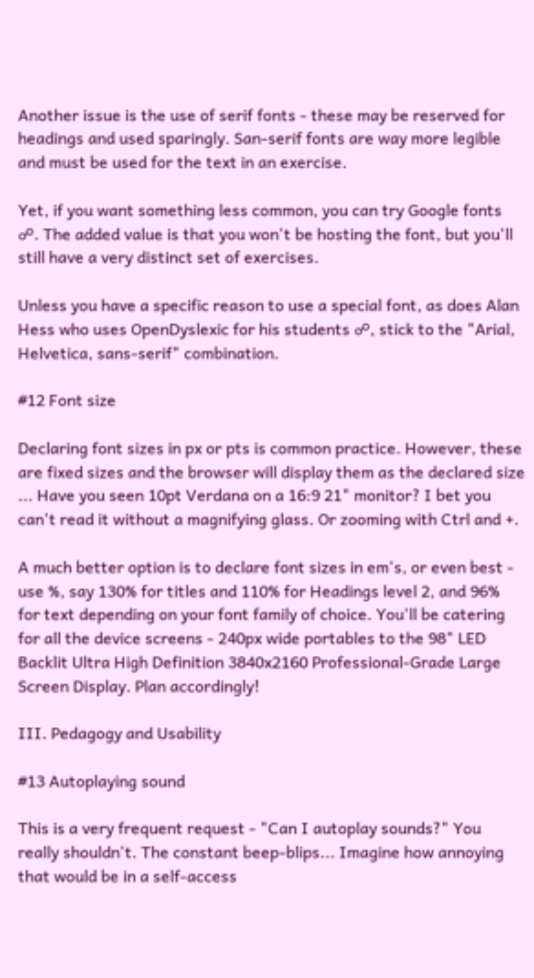Another issue is the use of serif fonts - these may be reserved for headings and used sparingly. San-serif fonts are way more legible and must be used for the text in an exercise.

Yet, if you want something less common, you can try Google fonts ☍. The added value is that you won't be hosting the font, but you'll still have a very distinct set of exercises.

Unless you have a specific reason to use a special font, as does Alan Hess who uses OpenDyslexic for his students ☍, stick to the "Arial, Helvetica, sans-serif" combination.

#12 Font size

Declaring font sizes in px or pts is common practice. However, these are fixed sizes and the browser will display them as the declared size ... Have you seen 10pt Verdana on a 16:9 21" monitor? I bet you can't read it without a magnifying glass. Or zooming with Ctrl and +.

A much better option is to declare font sizes in em's, or even best - use %, say 130% for titles and 110% for Headings level 2, and 96% for text depending on your font family of choice. You'll be catering for all the device screens - 240px wide portables to the 98" LED Backlit Ultra High Definition 3840x2160 Professional-Grade Large Screen Display. Plan accordingly!

III. Pedagogy and Usability

#13 Autoplaying sound

This is a very frequent request - "Can I autoplay sounds?" You really shouldn't. The constant beep-blips... Imagine how annoying that would be in a self-access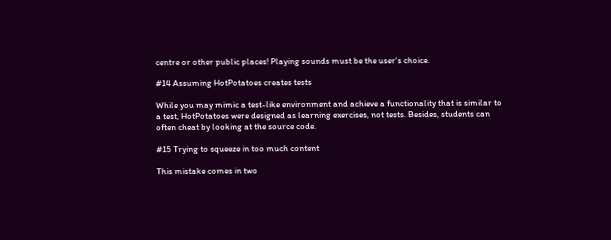centre or other public places! Playing sounds must be the user's choice.

#14 Assuming HotPotatoes creates tests

While you may mimic a test-like environment and achieve a functionality that is similar to a test, HotPotatoes were designed as learning exercises, not tests. Besides, students can often cheat by looking at the source code.

#15 Trying to squeeze in too much content

This mistake comes in two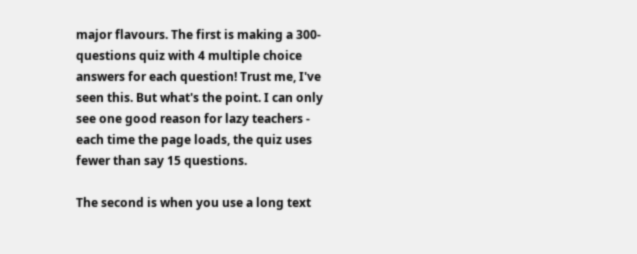major flavours. The first is making a 300-questions quiz with 4 multiple choice answers for each question! Trust me, I've seen this. But what's the point. I can only see one good reason for lazy teachers - each time the page loads, the quiz uses fewer than say 15 questions.

The second is when you use a long text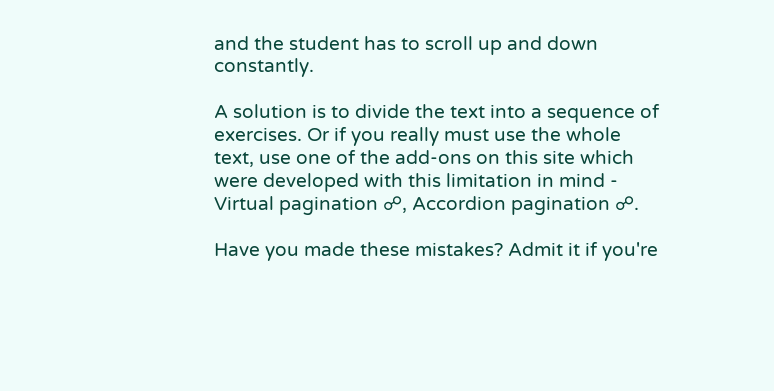and the student has to scroll up and down constantly.

A solution is to divide the text into a sequence of exercises. Or if you really must use the whole text, use one of the add-ons on this site which were developed with this limitation in mind - Virtual pagination ☍, Accordion pagination ☍.

Have you made these mistakes? Admit it if you're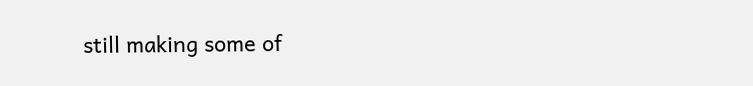still making some of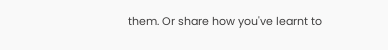them. Or share how you've learnt to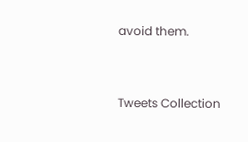avoid them.



Tweets Collection